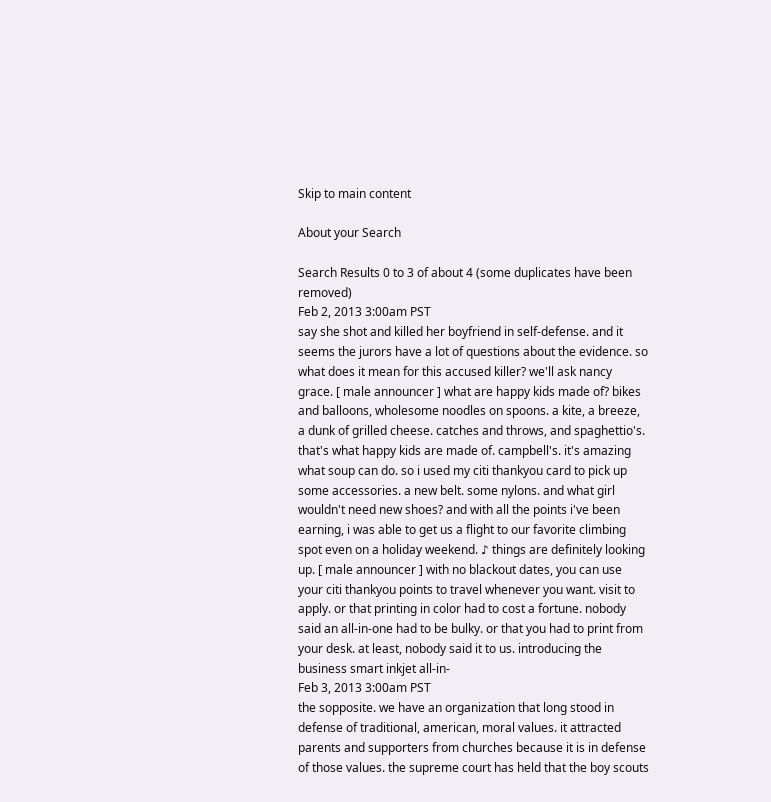Skip to main content

About your Search

Search Results 0 to 3 of about 4 (some duplicates have been removed)
Feb 2, 2013 3:00am PST
say she shot and killed her boyfriend in self-defense. and it seems the jurors have a lot of questions about the evidence. so what does it mean for this accused killer? we'll ask nancy grace. [ male announcer ] what are happy kids made of? bikes and balloons, wholesome noodles on spoons. a kite, a breeze, a dunk of grilled cheese. catches and throws, and spaghettio's. that's what happy kids are made of. campbell's. it's amazing what soup can do. so i used my citi thankyou card to pick up some accessories. a new belt. some nylons. and what girl wouldn't need new shoes? and with all the points i've been earning, i was able to get us a flight to our favorite climbing spot even on a holiday weekend. ♪ things are definitely looking up. [ male announcer ] with no blackout dates, you can use your citi thankyou points to travel whenever you want. visit to apply. or that printing in color had to cost a fortune. nobody said an all-in-one had to be bulky. or that you had to print from your desk. at least, nobody said it to us. introducing the business smart inkjet all-in-
Feb 3, 2013 3:00am PST
the sopposite. we have an organization that long stood in defense of traditional, american, moral values. it attracted parents and supporters from churches because it is in defense of those values. the supreme court has held that the boy scouts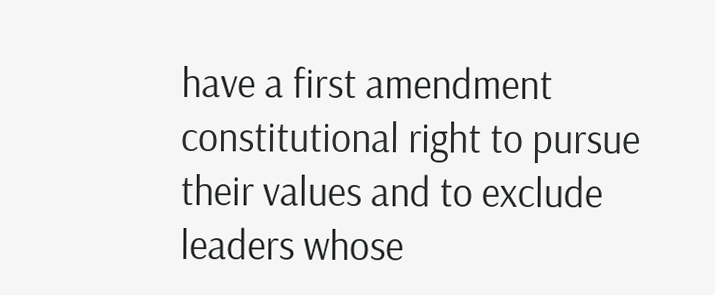have a first amendment constitutional right to pursue their values and to exclude leaders whose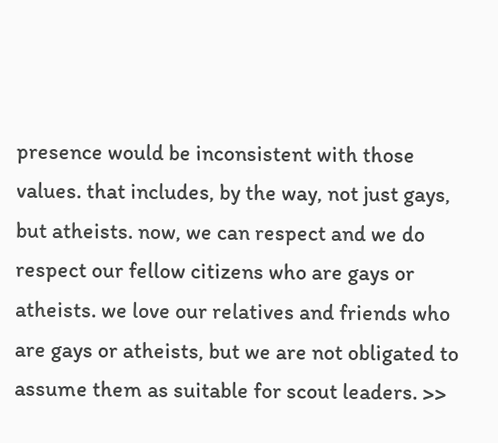presence would be inconsistent with those values. that includes, by the way, not just gays, but atheists. now, we can respect and we do respect our fellow citizens who are gays or atheists. we love our relatives and friends who are gays or atheists, but we are not obligated to assume them as suitable for scout leaders. >>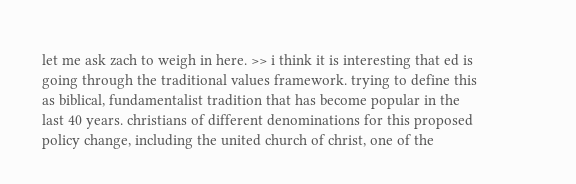let me ask zach to weigh in here. >> i think it is interesting that ed is going through the traditional values framework. trying to define this as biblical, fundamentalist tradition that has become popular in the last 40 years. christians of different denominations for this proposed policy change, including the united church of christ, one of the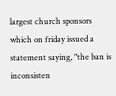largest church sponsors which on friday issued a statement saying, "the ban is inconsisten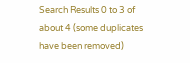Search Results 0 to 3 of about 4 (some duplicates have been removed)